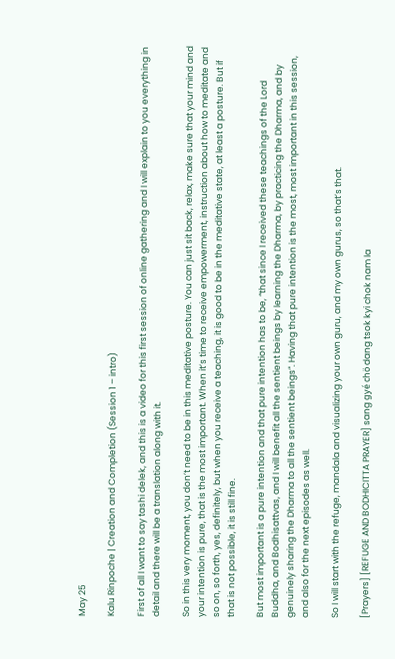May 25

Kalu Rinpoche | Creation and Completion (Session 1 – intro)

First of all I want to say tashi delek, and this is a video for this first session of online gathering and I will explain to you everything in detail and there will be a translation along with it.

So in this very moment, you don’t need to be in this meditative posture. You can just sit back, relax, make sure that your mind and your intention is pure, that is the most important. When it’s time to receive empowerment, instruction about how to meditate and so on, so forth, yes, definitely, but when you receive a teaching, it is good to be in the meditative state, at least a posture. But if that is not possible, it is still fine.

But most important is a pure intention and that pure intention has to be, “that since I received these teachings of the Lord Buddha, and Bodhisattvas, and I will benefit all the sentient beings by learning the Dharma, by practicing the Dharma, and by genuinely sharing the Dharma to all the sentient beings”. Having that pure intention is the most, most important in this session, and also for the next episodes as well.

So I will start with the refuge, mandala and visualizing your own guru, and my own gurus, so that’s that.

[Prayers] [REFUGE AND BODHICITTA PRAYER] sang gyé chö dang tsok kyi chok nam la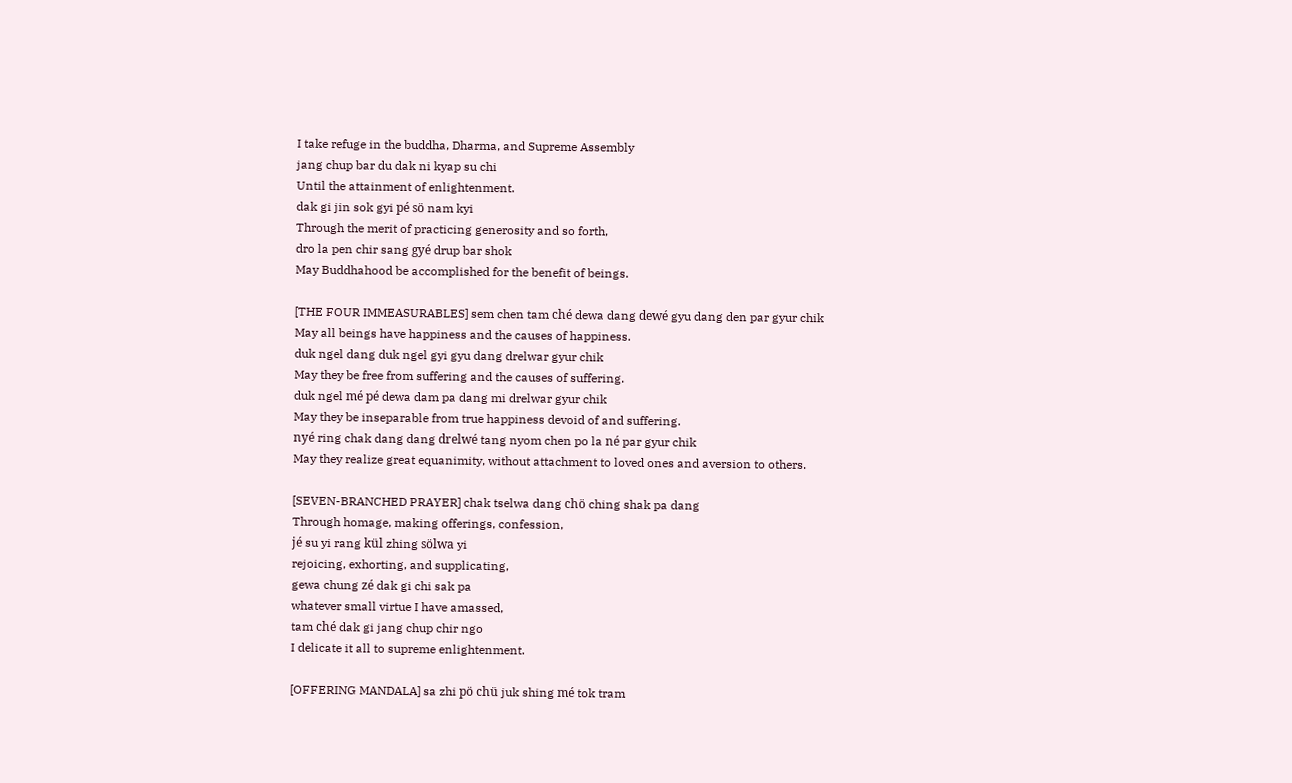I take refuge in the buddha, Dharma, and Supreme Assembly
jang chup bar du dak ni kyap su chi
Until the attainment of enlightenment.
dak gi jin sok gyi pé sö nam kyi
Through the merit of practicing generosity and so forth,
dro la pen chir sang gyé drup bar shok
May Buddhahood be accomplished for the benefit of beings.

[THE FOUR IMMEASURABLES] sem chen tam ché dewa dang dewé gyu dang den par gyur chik
May all beings have happiness and the causes of happiness.
duk ngel dang duk ngel gyi gyu dang drelwar gyur chik
May they be free from suffering and the causes of suffering.
duk ngel mé pé dewa dam pa dang mi drelwar gyur chik
May they be inseparable from true happiness devoid of and suffering.
nyé ring chak dang dang drelwé tang nyom chen po la né par gyur chik
May they realize great equanimity, without attachment to loved ones and aversion to others.

[SEVEN-BRANCHED PRAYER] chak tselwa dang chö ching shak pa dang
Through homage, making offerings, confession,
jé su yi rang kül zhing sölwa yi
rejoicing, exhorting, and supplicating,
gewa chung zé dak gi chi sak pa
whatever small virtue I have amassed,
tam ché dak gi jang chup chir ngo
I delicate it all to supreme enlightenment.

[OFFERING MANDALA] sa zhi pö chü juk shing mé tok tram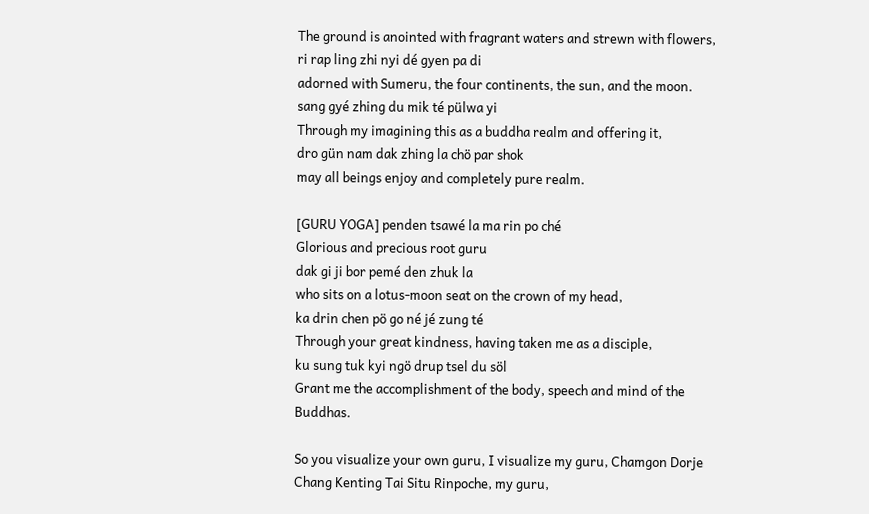The ground is anointed with fragrant waters and strewn with flowers,
ri rap ling zhi nyi dé gyen pa di
adorned with Sumeru, the four continents, the sun, and the moon.
sang gyé zhing du mik té pülwa yi
Through my imagining this as a buddha realm and offering it,
dro gün nam dak zhing la chö par shok
may all beings enjoy and completely pure realm.

[GURU YOGA] penden tsawé la ma rin po ché
Glorious and precious root guru
dak gi ji bor pemé den zhuk la
who sits on a lotus-moon seat on the crown of my head,
ka drin chen pö go né jé zung té
Through your great kindness, having taken me as a disciple,
ku sung tuk kyi ngö drup tsel du söl
Grant me the accomplishment of the body, speech and mind of the Buddhas.

So you visualize your own guru, I visualize my guru, Chamgon Dorje Chang Kenting Tai Situ Rinpoche, my guru,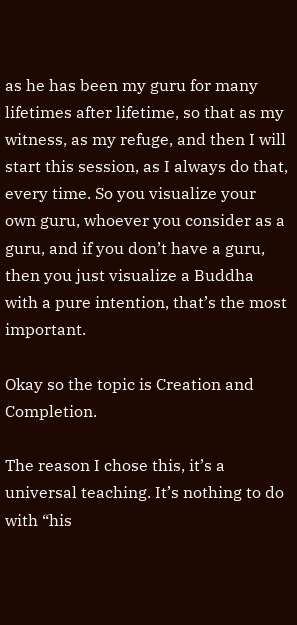as he has been my guru for many lifetimes after lifetime, so that as my witness, as my refuge, and then I will start this session, as I always do that, every time. So you visualize your own guru, whoever you consider as a guru, and if you don’t have a guru, then you just visualize a Buddha with a pure intention, that’s the most important.

Okay so the topic is Creation and Completion.

The reason I chose this, it’s a universal teaching. It’s nothing to do with “his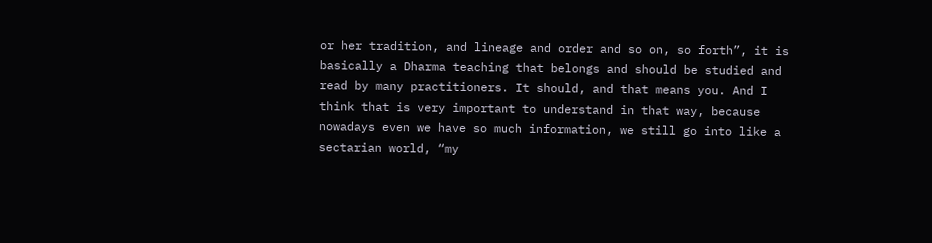or her tradition, and lineage and order and so on, so forth”, it is basically a Dharma teaching that belongs and should be studied and read by many practitioners. It should, and that means you. And I think that is very important to understand in that way, because nowadays even we have so much information, we still go into like a sectarian world, “my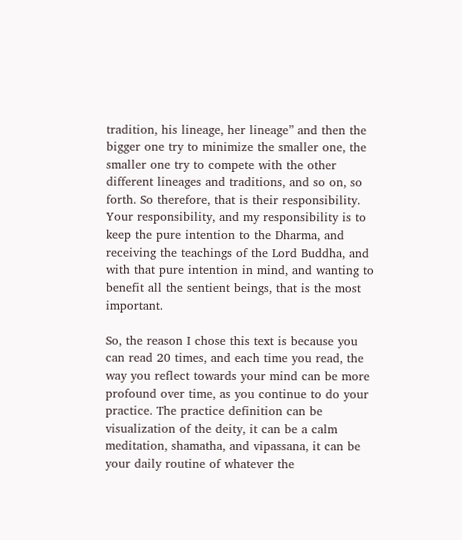tradition, his lineage, her lineage” and then the bigger one try to minimize the smaller one, the smaller one try to compete with the other different lineages and traditions, and so on, so forth. So therefore, that is their responsibility. Your responsibility, and my responsibility is to keep the pure intention to the Dharma, and receiving the teachings of the Lord Buddha, and with that pure intention in mind, and wanting to benefit all the sentient beings, that is the most important.

So, the reason I chose this text is because you can read 20 times, and each time you read, the way you reflect towards your mind can be more profound over time, as you continue to do your practice. The practice definition can be visualization of the deity, it can be a calm meditation, shamatha, and vipassana, it can be your daily routine of whatever the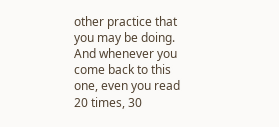other practice that you may be doing. And whenever you come back to this one, even you read 20 times, 30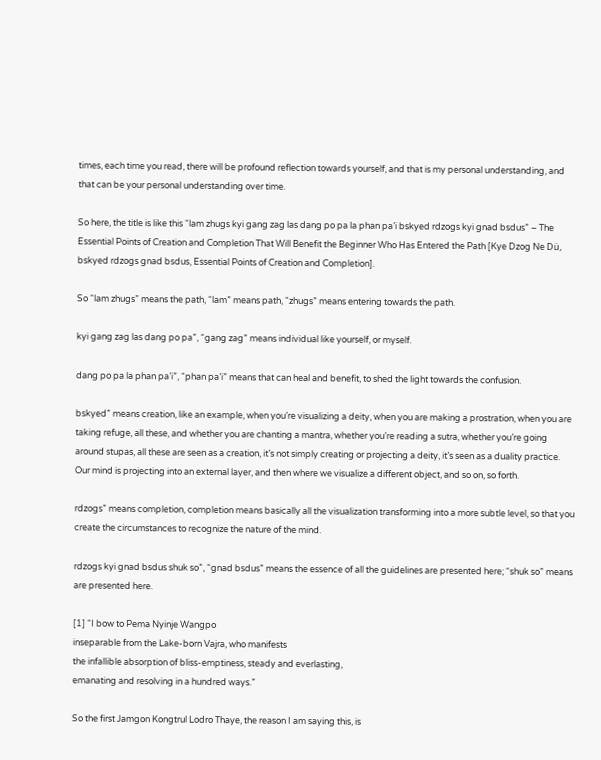times, each time you read, there will be profound reflection towards yourself, and that is my personal understanding, and that can be your personal understanding over time.

So here, the title is like this “lam zhugs kyi gang zag las dang po pa la phan pa’i bskyed rdzogs kyi gnad bsdus” – The Essential Points of Creation and Completion That Will Benefit the Beginner Who Has Entered the Path [Kye Dzog Ne Dü, bskyed rdzogs gnad bsdus, Essential Points of Creation and Completion].

So “lam zhugs” means the path, “lam” means path, “zhugs” means entering towards the path.

kyi gang zag las dang po pa”, “gang zag” means individual like yourself, or myself.

dang po pa la phan pa’i”, “phan pa’i” means that can heal and benefit, to shed the light towards the confusion.

bskyed” means creation, like an example, when you’re visualizing a deity, when you are making a prostration, when you are taking refuge, all these, and whether you are chanting a mantra, whether you’re reading a sutra, whether you’re going around stupas, all these are seen as a creation, it’s not simply creating or projecting a deity, it’s seen as a duality practice. Our mind is projecting into an external layer, and then where we visualize a different object, and so on, so forth.

rdzogs” means completion, completion means basically all the visualization transforming into a more subtle level, so that you create the circumstances to recognize the nature of the mind.

rdzogs kyi gnad bsdus shuk so”, “gnad bsdus” means the essence of all the guidelines are presented here; “shuk so” means are presented here.

[1] “I bow to Pema Nyinje Wangpo
inseparable from the Lake-born Vajra, who manifests
the infallible absorption of bliss-emptiness, steady and everlasting,
emanating and resolving in a hundred ways.”

So the first Jamgon Kongtrul Lodro Thaye, the reason I am saying this, is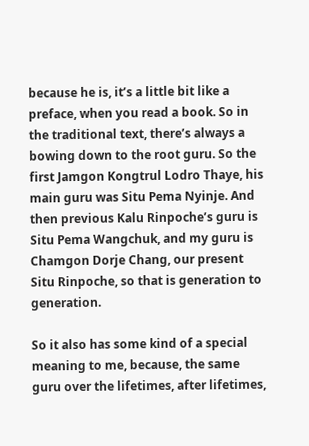because he is, it’s a little bit like a preface, when you read a book. So in the traditional text, there’s always a bowing down to the root guru. So the first Jamgon Kongtrul Lodro Thaye, his main guru was Situ Pema Nyinje. And then previous Kalu Rinpoche’s guru is Situ Pema Wangchuk, and my guru is Chamgon Dorje Chang, our present Situ Rinpoche, so that is generation to generation.

So it also has some kind of a special meaning to me, because, the same guru over the lifetimes, after lifetimes,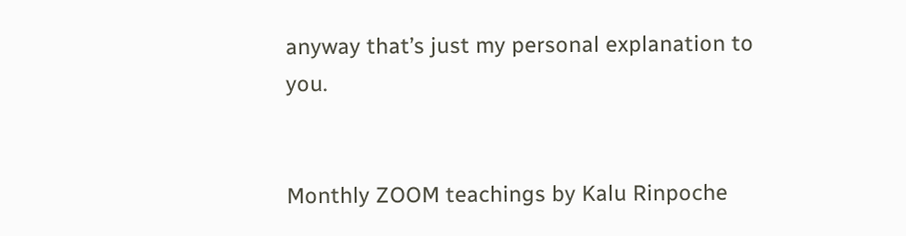anyway that’s just my personal explanation to you.


Monthly ZOOM teachings by Kalu Rinpoche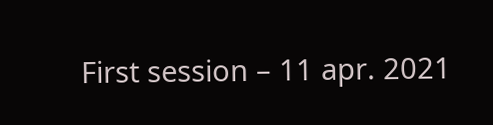First session – 11 apr. 2021